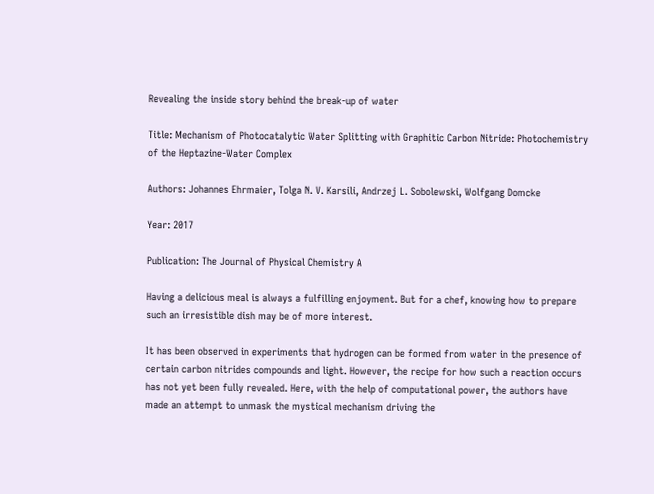Revealing the inside story behind the break-up of water

Title: Mechanism of Photocatalytic Water Splitting with Graphitic Carbon Nitride: Photochemistry of the Heptazine-Water Complex

Authors: Johannes Ehrmaier, Tolga N. V. Karsili, Andrzej L. Sobolewski, Wolfgang Domcke

Year: 2017

Publication: The Journal of Physical Chemistry A

Having a delicious meal is always a fulfilling enjoyment. But for a chef, knowing how to prepare such an irresistible dish may be of more interest.

It has been observed in experiments that hydrogen can be formed from water in the presence of certain carbon nitrides compounds and light. However, the recipe for how such a reaction occurs has not yet been fully revealed. Here, with the help of computational power, the authors have made an attempt to unmask the mystical mechanism driving the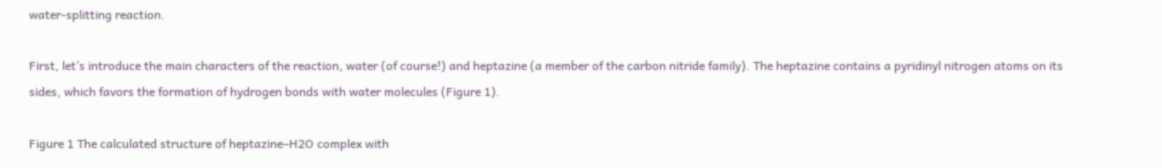water-splitting reaction.

First, let’s introduce the main characters of the reaction, water (of course!) and heptazine (a member of the carbon nitride family). The heptazine contains a pyridinyl nitrogen atoms on its sides, which favors the formation of hydrogen bonds with water molecules (Figure 1).

Figure 1 The calculated structure of heptazine–H2O complex with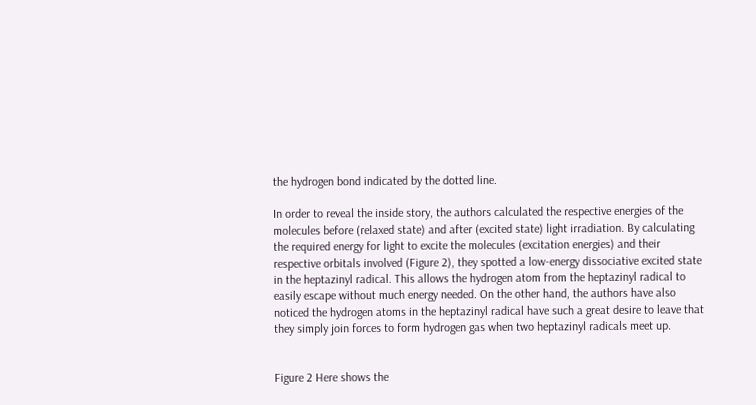the hydrogen bond indicated by the dotted line.

In order to reveal the inside story, the authors calculated the respective energies of the molecules before (relaxed state) and after (excited state) light irradiation. By calculating the required energy for light to excite the molecules (excitation energies) and their respective orbitals involved (Figure 2), they spotted a low-energy dissociative excited state in the heptazinyl radical. This allows the hydrogen atom from the heptazinyl radical to easily escape without much energy needed. On the other hand, the authors have also noticed the hydrogen atoms in the heptazinyl radical have such a great desire to leave that they simply join forces to form hydrogen gas when two heptazinyl radicals meet up.


Figure 2 Here shows the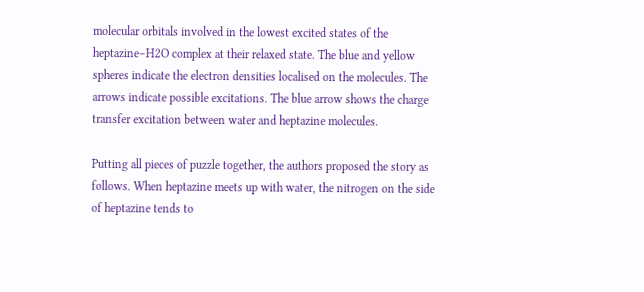molecular orbitals involved in the lowest excited states of the heptazine–H2O complex at their relaxed state. The blue and yellow spheres indicate the electron densities localised on the molecules. The arrows indicate possible excitations. The blue arrow shows the charge transfer excitation between water and heptazine molecules.

Putting all pieces of puzzle together, the authors proposed the story as follows. When heptazine meets up with water, the nitrogen on the side of heptazine tends to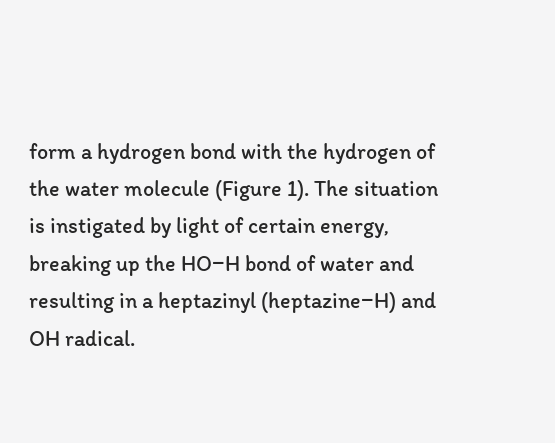form a hydrogen bond with the hydrogen of the water molecule (Figure 1). The situation is instigated by light of certain energy, breaking up the HO−H bond of water and resulting in a heptazinyl (heptazine−H) and OH radical.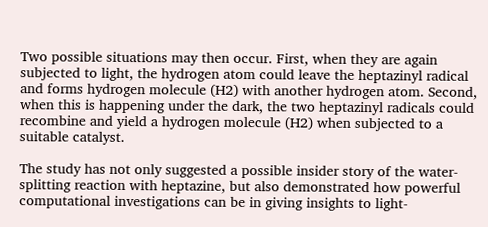Two possible situations may then occur. First, when they are again subjected to light, the hydrogen atom could leave the heptazinyl radical and forms hydrogen molecule (H2) with another hydrogen atom. Second, when this is happening under the dark, the two heptazinyl radicals could recombine and yield a hydrogen molecule (H2) when subjected to a suitable catalyst.

The study has not only suggested a possible insider story of the water-splitting reaction with heptazine, but also demonstrated how powerful computational investigations can be in giving insights to light-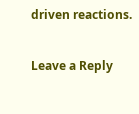driven reactions.

Leave a Reply